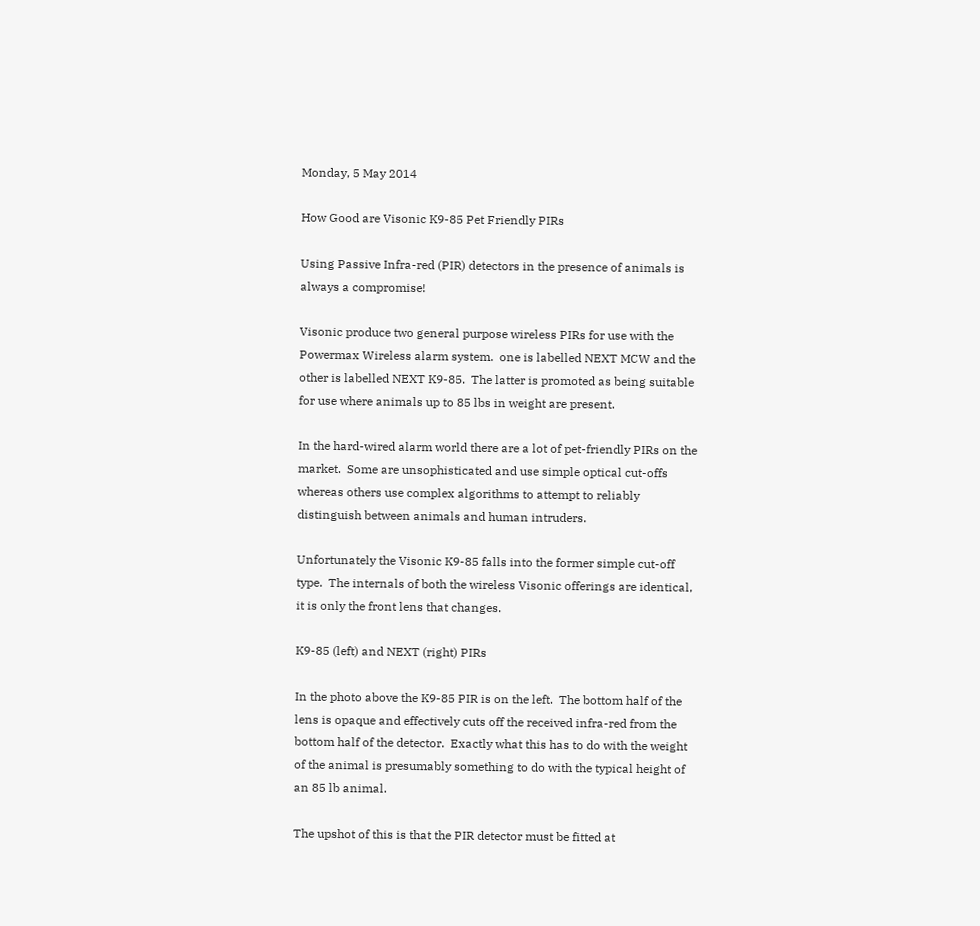Monday, 5 May 2014

How Good are Visonic K9-85 Pet Friendly PIRs

Using Passive Infra-red (PIR) detectors in the presence of animals is always a compromise!

Visonic produce two general purpose wireless PIRs for use with the Powermax Wireless alarm system.  one is labelled NEXT MCW and the other is labelled NEXT K9-85.  The latter is promoted as being suitable for use where animals up to 85 lbs in weight are present.

In the hard-wired alarm world there are a lot of pet-friendly PIRs on the market.  Some are unsophisticated and use simple optical cut-offs whereas others use complex algorithms to attempt to reliably distinguish between animals and human intruders.

Unfortunately the Visonic K9-85 falls into the former simple cut-off type.  The internals of both the wireless Visonic offerings are identical, it is only the front lens that changes.

K9-85 (left) and NEXT (right) PIRs

In the photo above the K9-85 PIR is on the left.  The bottom half of the lens is opaque and effectively cuts off the received infra-red from the bottom half of the detector.  Exactly what this has to do with the weight of the animal is presumably something to do with the typical height of an 85 lb animal.

The upshot of this is that the PIR detector must be fitted at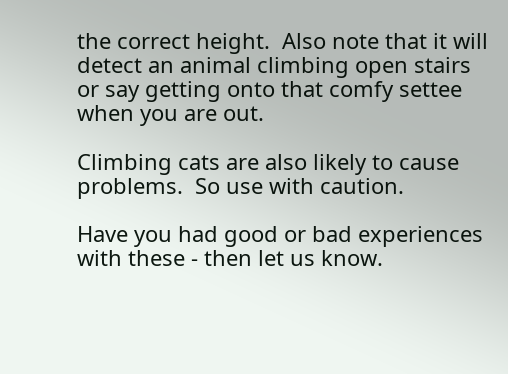the correct height.  Also note that it will detect an animal climbing open stairs or say getting onto that comfy settee when you are out.

Climbing cats are also likely to cause problems.  So use with caution.

Have you had good or bad experiences with these - then let us know.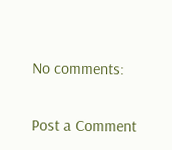No comments:

Post a Comment